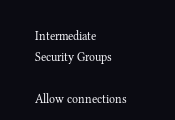Intermediate Security Groups

Allow connections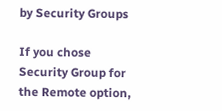by Security Groups

If you chose Security Group for the Remote option,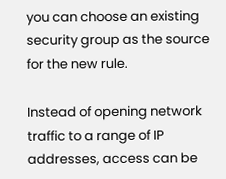you can choose an existing security group as the source for the new rule.

Instead of opening network traffic to a range of IP addresses, access can be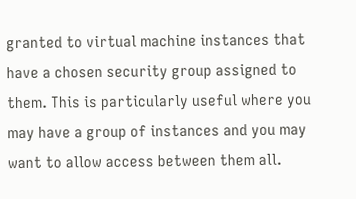granted to virtual machine instances that have a chosen security group assigned to them. This is particularly useful where you may have a group of instances and you may want to allow access between them all.